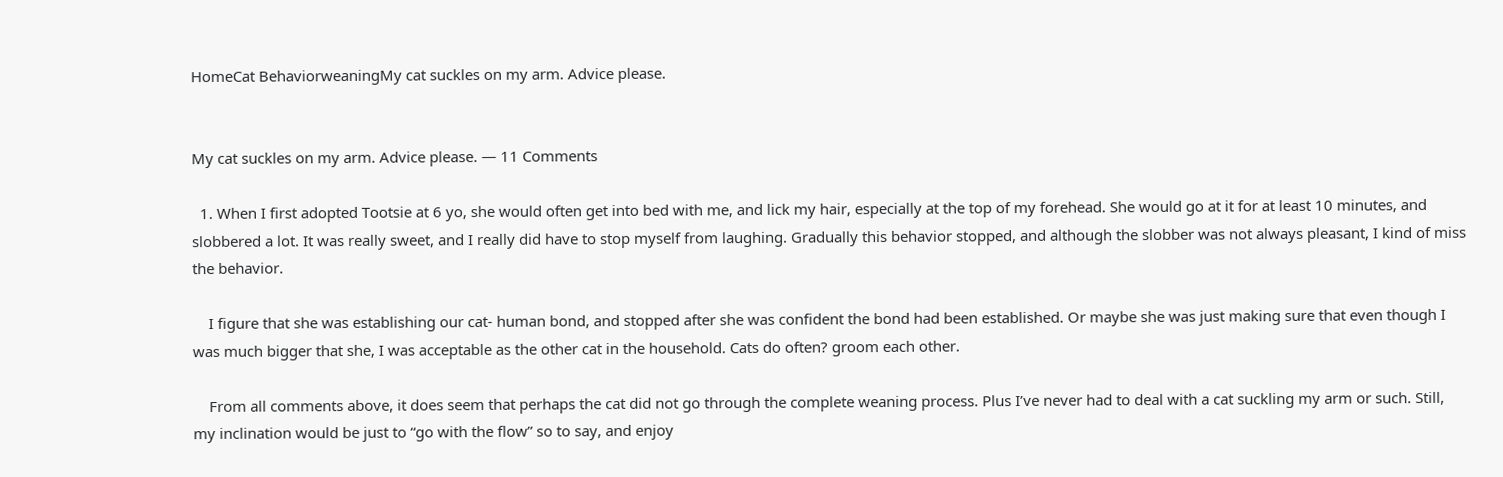HomeCat BehaviorweaningMy cat suckles on my arm. Advice please.


My cat suckles on my arm. Advice please. — 11 Comments

  1. When I first adopted Tootsie at 6 yo, she would often get into bed with me, and lick my hair, especially at the top of my forehead. She would go at it for at least 10 minutes, and slobbered a lot. It was really sweet, and I really did have to stop myself from laughing. Gradually this behavior stopped, and although the slobber was not always pleasant, I kind of miss the behavior.

    I figure that she was establishing our cat- human bond, and stopped after she was confident the bond had been established. Or maybe she was just making sure that even though I was much bigger that she, I was acceptable as the other cat in the household. Cats do often? groom each other.

    From all comments above, it does seem that perhaps the cat did not go through the complete weaning process. Plus I’ve never had to deal with a cat suckling my arm or such. Still, my inclination would be just to “go with the flow” so to say, and enjoy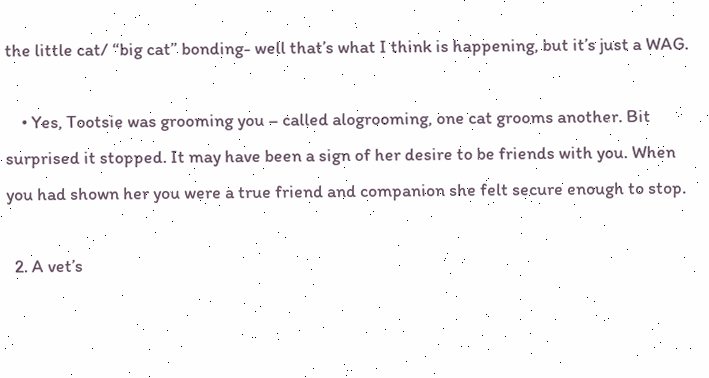the little cat/ “big cat” bonding- well that’s what I think is happening, but it’s just a WAG.

    • Yes, Tootsie was grooming you – called alogrooming, one cat grooms another. Bit surprised it stopped. It may have been a sign of her desire to be friends with you. When you had shown her you were a true friend and companion she felt secure enough to stop.

  2. A vet’s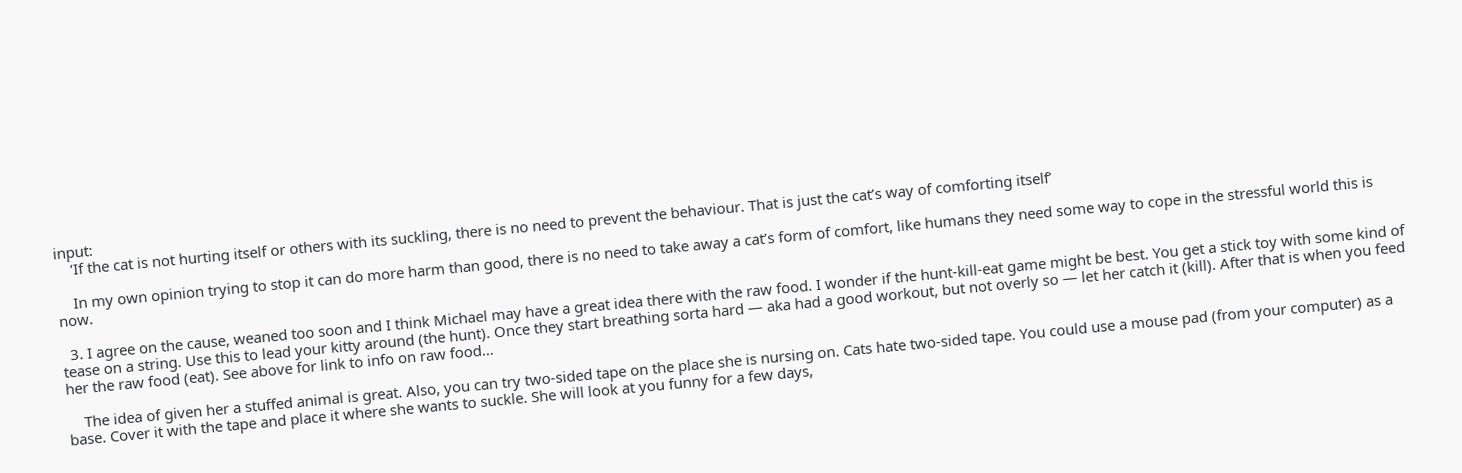input:
    ‘If the cat is not hurting itself or others with its suckling, there is no need to prevent the behaviour. That is just the cat’s way of comforting itself’

    In my own opinion trying to stop it can do more harm than good, there is no need to take away a cat’s form of comfort, like humans they need some way to cope in the stressful world this is now.

  3. I agree on the cause, weaned too soon and I think Michael may have a great idea there with the raw food. I wonder if the hunt-kill-eat game might be best. You get a stick toy with some kind of tease on a string. Use this to lead your kitty around (the hunt). Once they start breathing sorta hard — aka had a good workout, but not overly so — let her catch it (kill). After that is when you feed her the raw food (eat). See above for link to info on raw food…

    The idea of given her a stuffed animal is great. Also, you can try two-sided tape on the place she is nursing on. Cats hate two-sided tape. You could use a mouse pad (from your computer) as a base. Cover it with the tape and place it where she wants to suckle. She will look at you funny for a few days,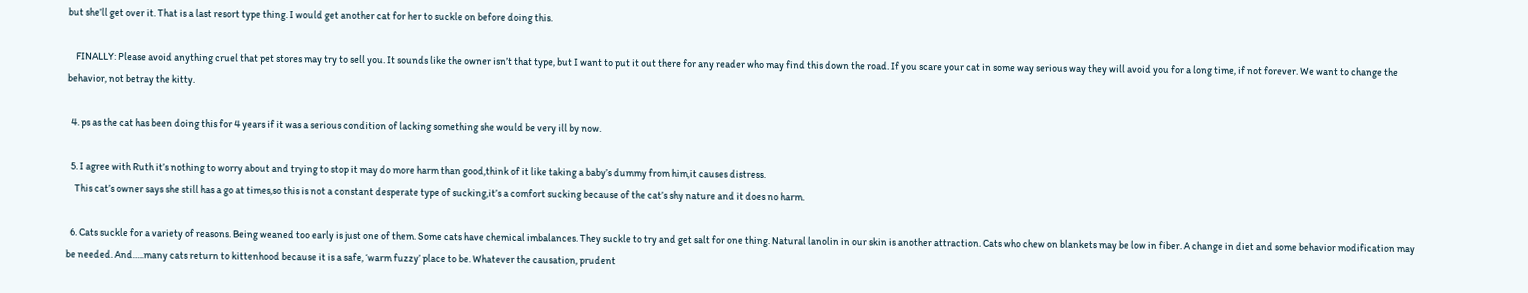but she’ll get over it. That is a last resort type thing. I would get another cat for her to suckle on before doing this.

    FINALLY: Please avoid anything cruel that pet stores may try to sell you. It sounds like the owner isn’t that type, but I want to put it out there for any reader who may find this down the road. If you scare your cat in some way serious way they will avoid you for a long time, if not forever. We want to change the behavior, not betray the kitty.

  4. ps as the cat has been doing this for 4 years if it was a serious condition of lacking something she would be very ill by now.

  5. I agree with Ruth it’s nothing to worry about and trying to stop it may do more harm than good,think of it like taking a baby’s dummy from him,it causes distress.
    This cat’s owner says she still has a go at times,so this is not a constant desperate type of sucking,it’s a comfort sucking because of the cat’s shy nature and it does no harm.

  6. Cats suckle for a variety of reasons. Being weaned too early is just one of them. Some cats have chemical imbalances. They suckle to try and get salt for one thing. Natural lanolin in our skin is another attraction. Cats who chew on blankets may be low in fiber. A change in diet and some behavior modification may be needed. And…..many cats return to kittenhood because it is a safe, ‘warm fuzzy’ place to be. Whatever the causation, prudent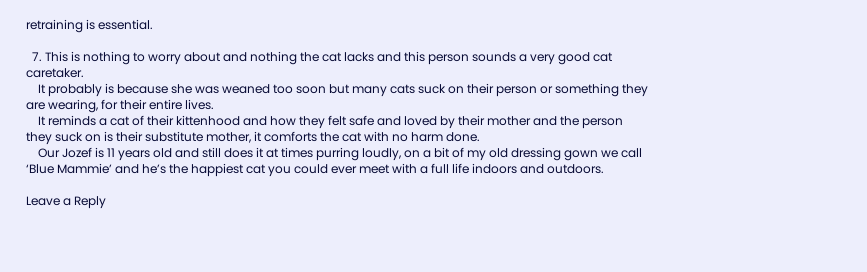retraining is essential.

  7. This is nothing to worry about and nothing the cat lacks and this person sounds a very good cat caretaker.
    It probably is because she was weaned too soon but many cats suck on their person or something they are wearing, for their entire lives.
    It reminds a cat of their kittenhood and how they felt safe and loved by their mother and the person they suck on is their substitute mother, it comforts the cat with no harm done.
    Our Jozef is 11 years old and still does it at times purring loudly, on a bit of my old dressing gown we call ‘Blue Mammie’ and he’s the happiest cat you could ever meet with a full life indoors and outdoors.

Leave a Reply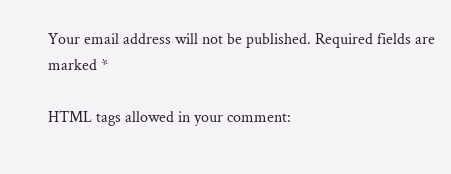Your email address will not be published. Required fields are marked *

HTML tags allowed in your comment: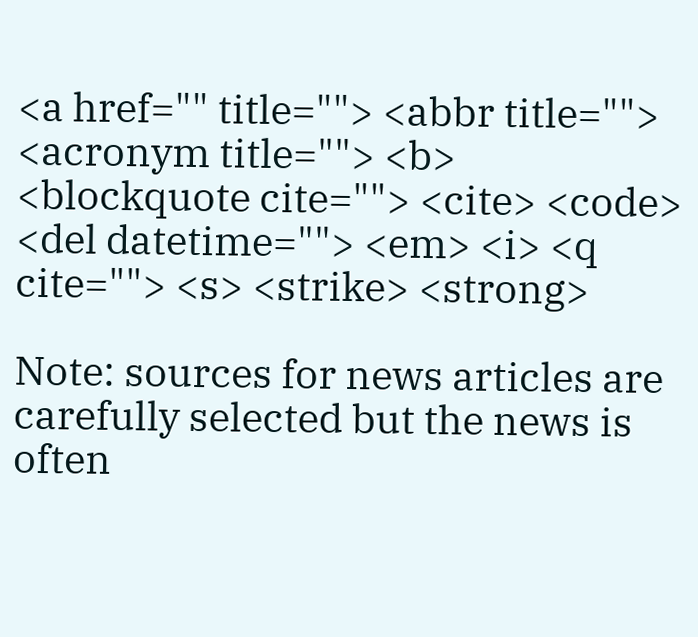<a href="" title=""> <abbr title=""> <acronym title=""> <b> <blockquote cite=""> <cite> <code> <del datetime=""> <em> <i> <q cite=""> <s> <strike> <strong>

Note: sources for news articles are carefully selected but the news is often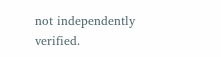not independently verified.